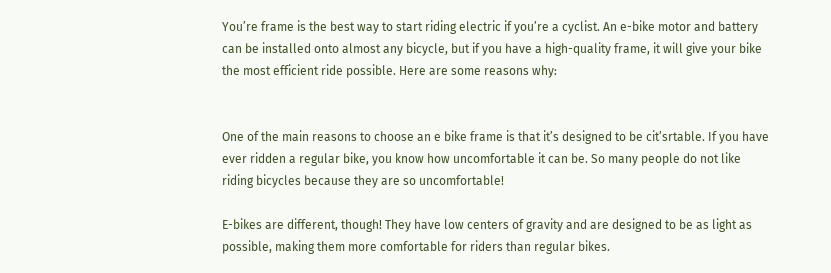You’re frame is the best way to start riding electric if you’re a cyclist. An e-bike motor and battery can be installed onto almost any bicycle, but if you have a high-quality frame, it will give your bike the most efficient ride possible. Here are some reasons why:


One of the main reasons to choose an e bike frame is that it’s designed to be cit’srtable. If you have ever ridden a regular bike, you know how uncomfortable it can be. So many people do not like riding bicycles because they are so uncomfortable!

E-bikes are different, though! They have low centers of gravity and are designed to be as light as possible, making them more comfortable for riders than regular bikes.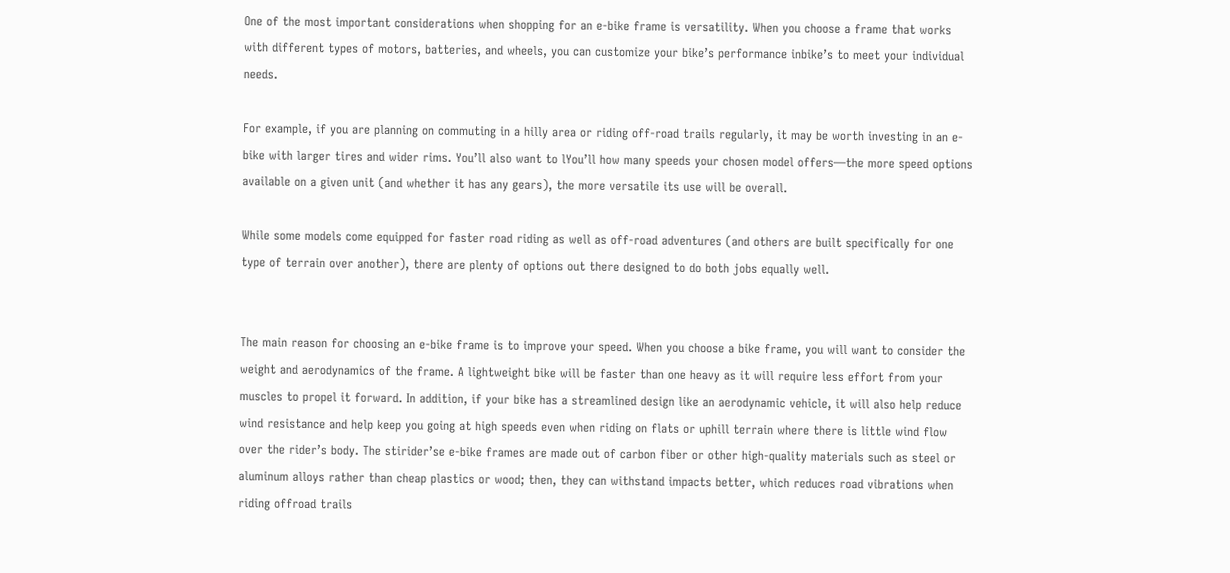One of the most important considerations when shopping for an e-bike frame is versatility. When you choose a frame that works with different types of motors, batteries, and wheels, you can customize your bike’s performance inbike’s to meet your individual needs.

For example, if you are planning on commuting in a hilly area or riding off-road trails regularly, it may be worth investing in an e-bike with larger tires and wider rims. You’ll also want to lYou’ll how many speeds your chosen model offers—the more speed options available on a given unit (and whether it has any gears), the more versatile its use will be overall.

While some models come equipped for faster road riding as well as off-road adventures (and others are built specifically for one type of terrain over another), there are plenty of options out there designed to do both jobs equally well.


The main reason for choosing an e-bike frame is to improve your speed. When you choose a bike frame, you will want to consider the weight and aerodynamics of the frame. A lightweight bike will be faster than one heavy as it will require less effort from your muscles to propel it forward. In addition, if your bike has a streamlined design like an aerodynamic vehicle, it will also help reduce wind resistance and help keep you going at high speeds even when riding on flats or uphill terrain where there is little wind flow over the rider’s body. The stirider’se e-bike frames are made out of carbon fiber or other high-quality materials such as steel or aluminum alloys rather than cheap plastics or wood; then, they can withstand impacts better, which reduces road vibrations when riding offroad trails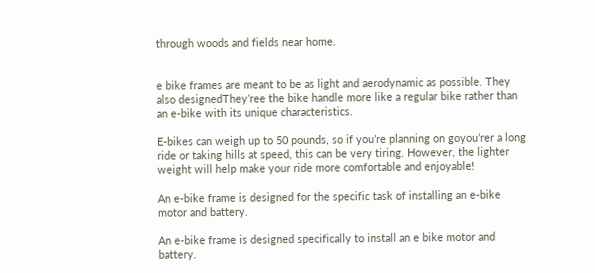through woods and fields near home.


e bike frames are meant to be as light and aerodynamic as possible. They also designedThey’ree the bike handle more like a regular bike rather than an e-bike with its unique characteristics.

E-bikes can weigh up to 50 pounds, so if you’re planning on goyou’rer a long ride or taking hills at speed, this can be very tiring. However, the lighter weight will help make your ride more comfortable and enjoyable!

An e-bike frame is designed for the specific task of installing an e-bike motor and battery.

An e-bike frame is designed specifically to install an e bike motor and battery.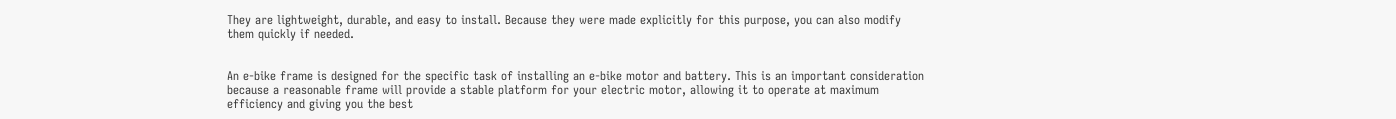They are lightweight, durable, and easy to install. Because they were made explicitly for this purpose, you can also modify them quickly if needed.


An e-bike frame is designed for the specific task of installing an e-bike motor and battery. This is an important consideration because a reasonable frame will provide a stable platform for your electric motor, allowing it to operate at maximum efficiency and giving you the best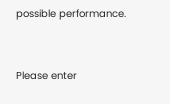possible performance.


Please enter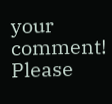your comment!
Please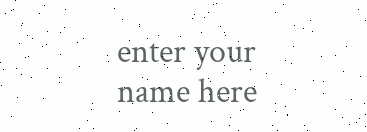enter your name here